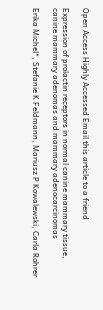Open Access Highly Accessed Email this article to a friend

Expression of prolactin receptors in normal canine mammary tissue, canine mammary adenomas and mammary adenocarcinomas

Erika Michel*, Stefanie K Feldmann, Mariusz P Kowalewski, Carla Rohrer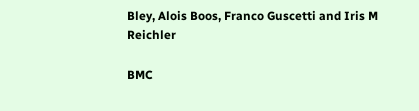Bley, Alois Boos, Franco Guscetti and Iris M Reichler

BMC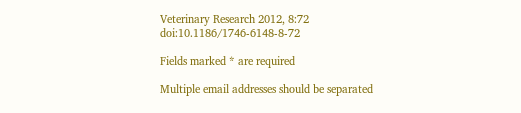Veterinary Research 2012, 8:72  doi:10.1186/1746-6148-8-72

Fields marked * are required

Multiple email addresses should be separated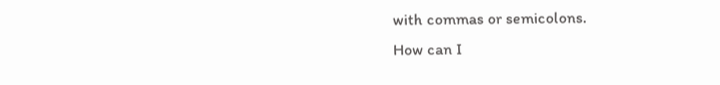with commas or semicolons.
How can I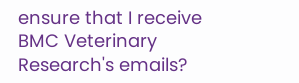ensure that I receive BMC Veterinary Research's emails?